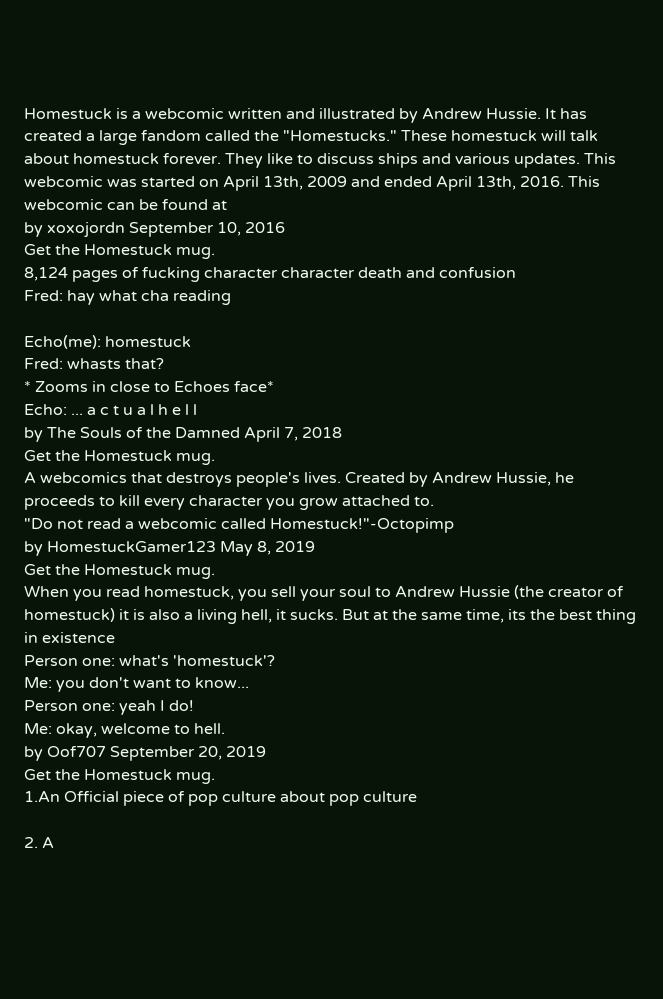Homestuck is a webcomic written and illustrated by Andrew Hussie. It has created a large fandom called the "Homestucks." These homestuck will talk about homestuck forever. They like to discuss ships and various updates. This webcomic was started on April 13th, 2009 and ended April 13th, 2016. This webcomic can be found at
by xoxojordn September 10, 2016
Get the Homestuck mug.
8,124 pages of fucking character character death and confusion
Fred: hay what cha reading

Echo(me): homestuck
Fred: whasts that?
* Zooms in close to Echoes face*
Echo: ... a c t u a l h e l l
by The Souls of the Damned April 7, 2018
Get the Homestuck mug.
A webcomics that destroys people's lives. Created by Andrew Hussie, he proceeds to kill every character you grow attached to.
"Do not read a webcomic called Homestuck!"-Octopimp
by HomestuckGamer123 May 8, 2019
Get the Homestuck mug.
When you read homestuck, you sell your soul to Andrew Hussie (the creator of homestuck) it is also a living hell, it sucks. But at the same time, its the best thing in existence
Person one: what's 'homestuck'?
Me: you don't want to know...
Person one: yeah I do!
Me: okay, welcome to hell.
by Oof707 September 20, 2019
Get the Homestuck mug.
1.An Official piece of pop culture about pop culture

2. A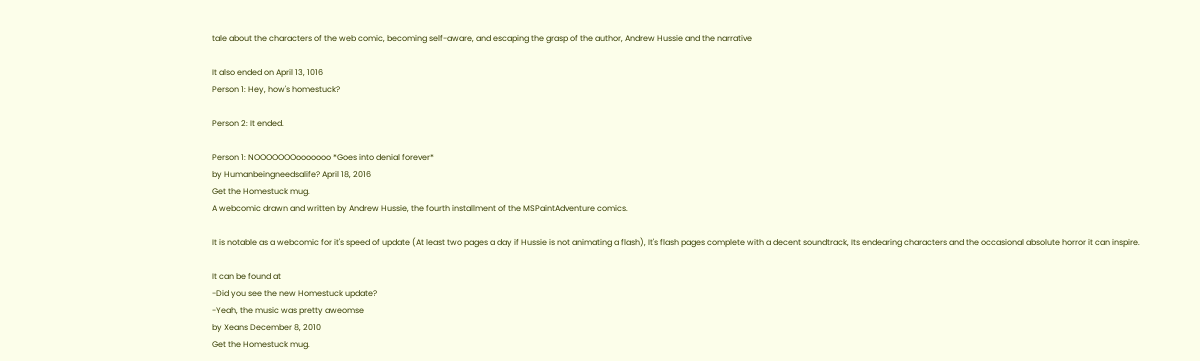tale about the characters of the web comic, becoming self-aware, and escaping the grasp of the author, Andrew Hussie and the narrative

It also ended on April 13, 1016
Person 1: Hey, how's homestuck?

Person 2: It ended.

Person 1: NOOOOOOOooooooo *Goes into denial forever*
by Humanbeingneedsalife? April 18, 2016
Get the Homestuck mug.
A webcomic drawn and written by Andrew Hussie, the fourth installment of the MSPaintAdventure comics.

It is notable as a webcomic for it's speed of update (At least two pages a day if Hussie is not animating a flash), It's flash pages complete with a decent soundtrack, Its endearing characters and the occasional absolute horror it can inspire.

It can be found at
-Did you see the new Homestuck update?
-Yeah, the music was pretty aweomse
by Xeans December 8, 2010
Get the Homestuck mug.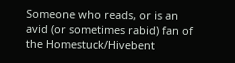Someone who reads, or is an avid (or sometimes rabid) fan of the Homestuck/Hivebent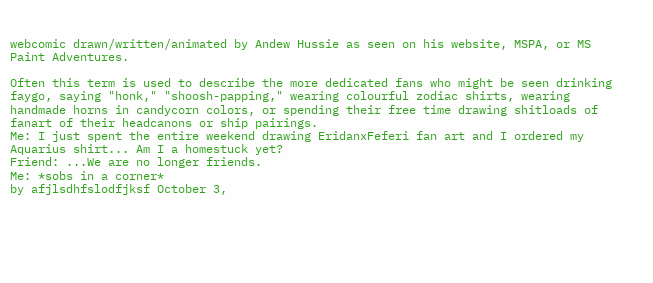webcomic drawn/written/animated by Andew Hussie as seen on his website, MSPA, or MS Paint Adventures.

Often this term is used to describe the more dedicated fans who might be seen drinking faygo, saying "honk," "shoosh-papping," wearing colourful zodiac shirts, wearing handmade horns in candycorn colors, or spending their free time drawing shitloads of fanart of their headcanons or ship pairings.
Me: I just spent the entire weekend drawing EridanxFeferi fan art and I ordered my Aquarius shirt... Am I a homestuck yet?
Friend: ...We are no longer friends.
Me: *sobs in a corner*
by afjlsdhfslodfjksf October 3,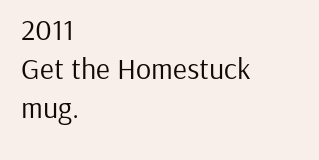2011
Get the Homestuck mug.